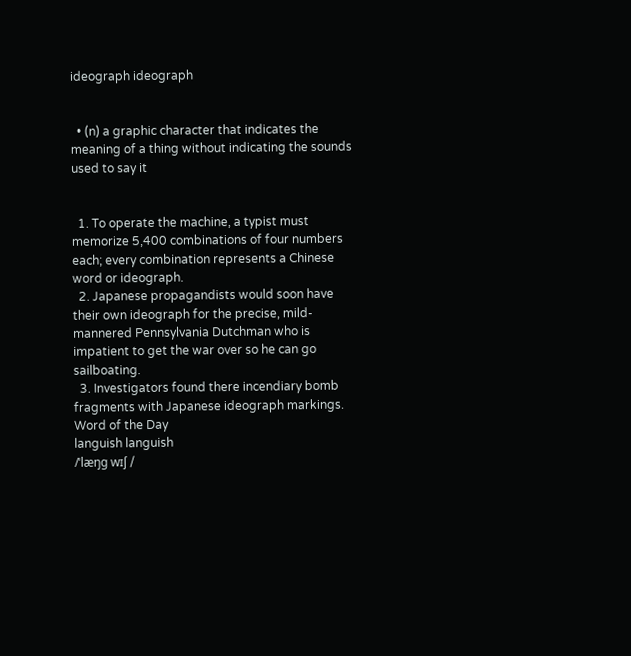ideograph ideograph


  • (n) a graphic character that indicates the meaning of a thing without indicating the sounds used to say it


  1. To operate the machine, a typist must memorize 5,400 combinations of four numbers each; every combination represents a Chinese word or ideograph.
  2. Japanese propagandists would soon have their own ideograph for the precise, mild-mannered Pennsylvania Dutchman who is impatient to get the war over so he can go sailboating.
  3. Investigators found there incendiary bomb fragments with Japanese ideograph markings.
Word of the Day
languish languish
/ˈlæŋɡ wɪʃ /